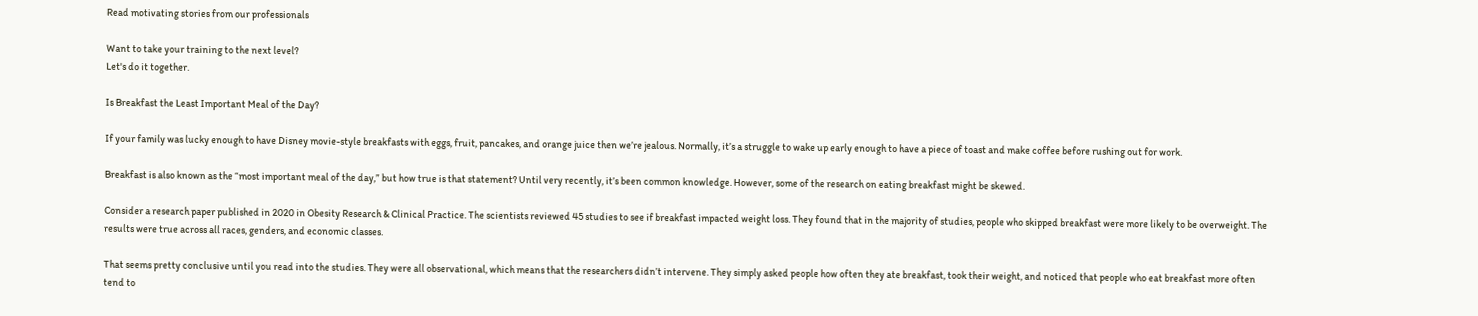Read motivating stories from our professionals

Want to take your training to the next level?
Let's do it together.

Is Breakfast the Least Important Meal of the Day?

If your family was lucky enough to have Disney movie-style breakfasts with eggs, fruit, pancakes, and orange juice then we’re jealous. Normally, it’s a struggle to wake up early enough to have a piece of toast and make coffee before rushing out for work.

Breakfast is also known as the “most important meal of the day,” but how true is that statement? Until very recently, it’s been common knowledge. However, some of the research on eating breakfast might be skewed.

Consider a research paper published in 2020 in Obesity Research & Clinical Practice. The scientists reviewed 45 studies to see if breakfast impacted weight loss. They found that in the majority of studies, people who skipped breakfast were more likely to be overweight. The results were true across all races, genders, and economic classes.

That seems pretty conclusive until you read into the studies. They were all observational, which means that the researchers didn’t intervene. They simply asked people how often they ate breakfast, took their weight, and noticed that people who eat breakfast more often tend to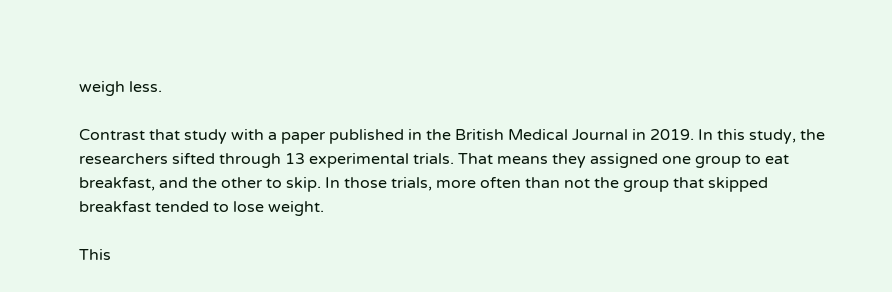weigh less.

Contrast that study with a paper published in the British Medical Journal in 2019. In this study, the researchers sifted through 13 experimental trials. That means they assigned one group to eat breakfast, and the other to skip. In those trials, more often than not the group that skipped breakfast tended to lose weight.

This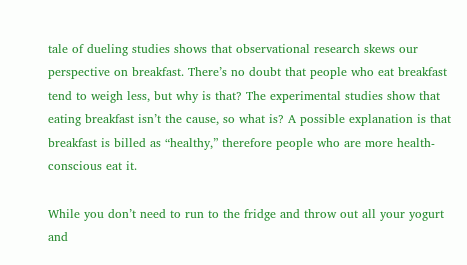tale of dueling studies shows that observational research skews our perspective on breakfast. There’s no doubt that people who eat breakfast tend to weigh less, but why is that? The experimental studies show that eating breakfast isn’t the cause, so what is? A possible explanation is that breakfast is billed as “healthy,” therefore people who are more health-conscious eat it.

While you don’t need to run to the fridge and throw out all your yogurt and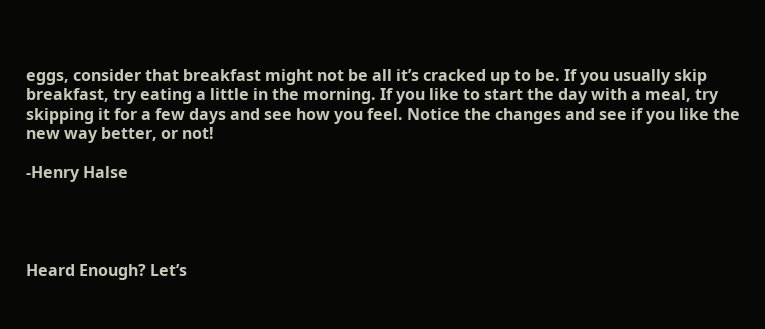eggs, consider that breakfast might not be all it’s cracked up to be. If you usually skip breakfast, try eating a little in the morning. If you like to start the day with a meal, try skipping it for a few days and see how you feel. Notice the changes and see if you like the new way better, or not!

-Henry Halse




Heard Enough? Let’s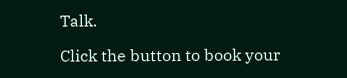Talk.

Click the button to book your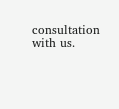consultation with us.